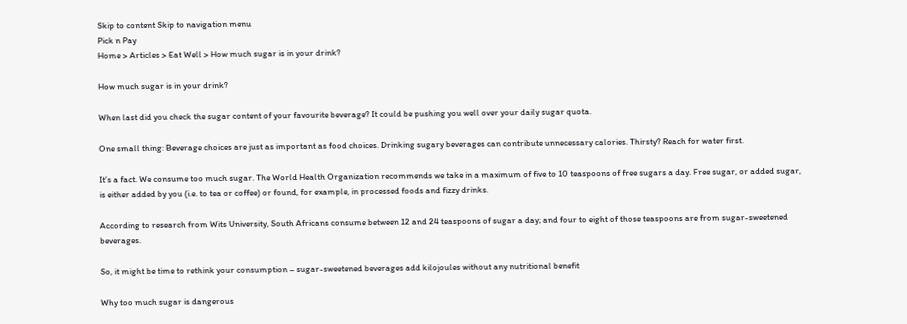Skip to content Skip to navigation menu
Pick n Pay
Home > Articles > Eat Well > How much sugar is in your drink?

How much sugar is in your drink?

When last did you check the sugar content of your favourite beverage? It could be pushing you well over your daily sugar quota.

One small thing: Beverage choices are just as important as food choices. Drinking sugary beverages can contribute unnecessary calories. Thirsty? Reach for water first.

It’s a fact. We consume too much sugar. The World Health Organization recommends we take in a maximum of five to 10 teaspoons of free sugars a day. Free sugar, or added sugar, is either added by you (i.e. to tea or coffee) or found, for example, in processed foods and fizzy drinks.

According to research from Wits University, South Africans consume between 12 and 24 teaspoons of sugar a day; and four to eight of those teaspoons are from sugar-sweetened beverages.

So, it might be time to rethink your consumption – sugar-sweetened beverages add kilojoules without any nutritional benefit

Why too much sugar is dangerous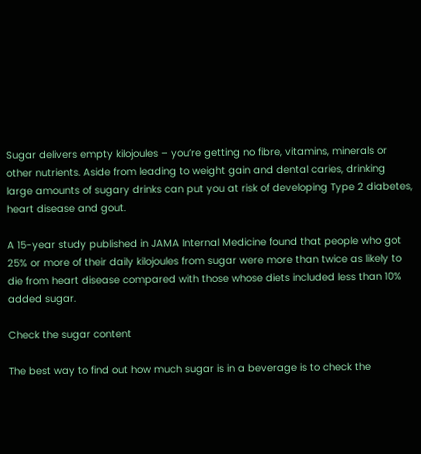Sugar delivers empty kilojoules – you’re getting no fibre, vitamins, minerals or other nutrients. Aside from leading to weight gain and dental caries, drinking large amounts of sugary drinks can put you at risk of developing Type 2 diabetes, heart disease and gout.

A 15-year study published in JAMA Internal Medicine found that people who got 25% or more of their daily kilojoules from sugar were more than twice as likely to die from heart disease compared with those whose diets included less than 10% added sugar.

Check the sugar content

The best way to find out how much sugar is in a beverage is to check the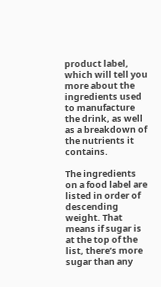product label, which will tell you more about the ingredients used to manufacture the drink, as well as a breakdown of the nutrients it contains.

The ingredients on a food label are listed in order of descending weight. That means if sugar is at the top of the list, there’s more sugar than any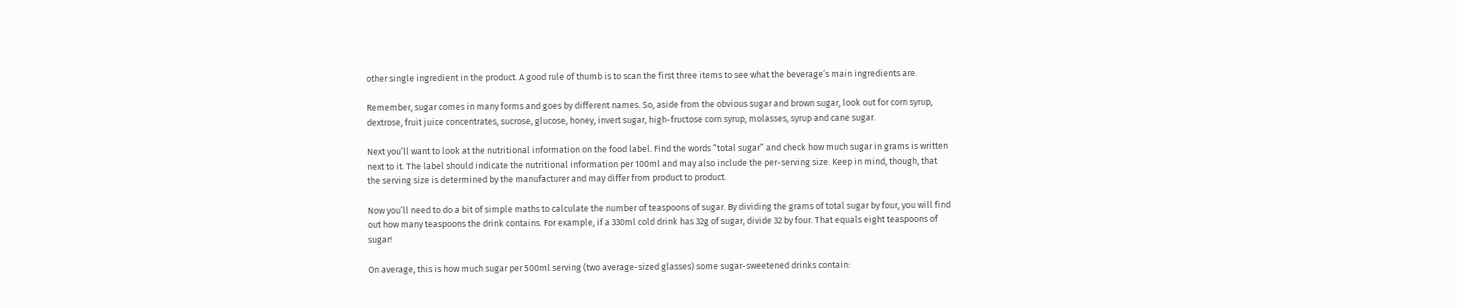other single ingredient in the product. A good rule of thumb is to scan the first three items to see what the beverage’s main ingredients are.

Remember, sugar comes in many forms and goes by different names. So, aside from the obvious sugar and brown sugar, look out for corn syrup, dextrose, fruit juice concentrates, sucrose, glucose, honey, invert sugar, high-fructose corn syrup, molasses, syrup and cane sugar.

Next you’ll want to look at the nutritional information on the food label. Find the words “total sugar” and check how much sugar in grams is written next to it. The label should indicate the nutritional information per 100ml and may also include the per-serving size. Keep in mind, though, that the serving size is determined by the manufacturer and may differ from product to product.

Now you’ll need to do a bit of simple maths to calculate the number of teaspoons of sugar. By dividing the grams of total sugar by four, you will find out how many teaspoons the drink contains. For example, if a 330ml cold drink has 32g of sugar, divide 32 by four. That equals eight teaspoons of sugar!

On average, this is how much sugar per 500ml serving (two average-sized glasses) some sugar-sweetened drinks contain: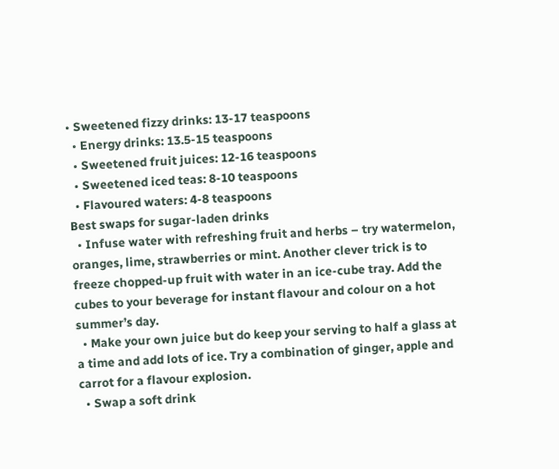• Sweetened fizzy drinks: 13-17 teaspoons
  • Energy drinks: 13.5-15 teaspoons
  • Sweetened fruit juices: 12-16 teaspoons
  • Sweetened iced teas: 8-10 teaspoons
  • Flavoured waters: 4-8 teaspoons
Best swaps for sugar-laden drinks
  • Infuse water with refreshing fruit and herbs – try watermelon, oranges, lime, strawberries or mint. Another clever trick is to freeze chopped-up fruit with water in an ice-cube tray. Add the cubes to your beverage for instant flavour and colour on a hot summer’s day.
  • Make your own juice but do keep your serving to half a glass at a time and add lots of ice. Try a combination of ginger, apple and carrot for a flavour explosion.
  • Swap a soft drink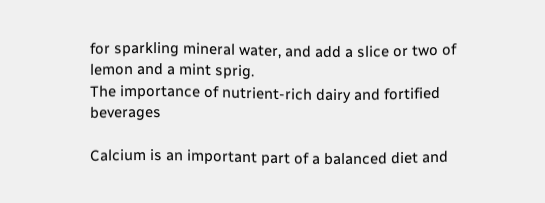for sparkling mineral water, and add a slice or two of lemon and a mint sprig.
The importance of nutrient-rich dairy and fortified beverages

Calcium is an important part of a balanced diet and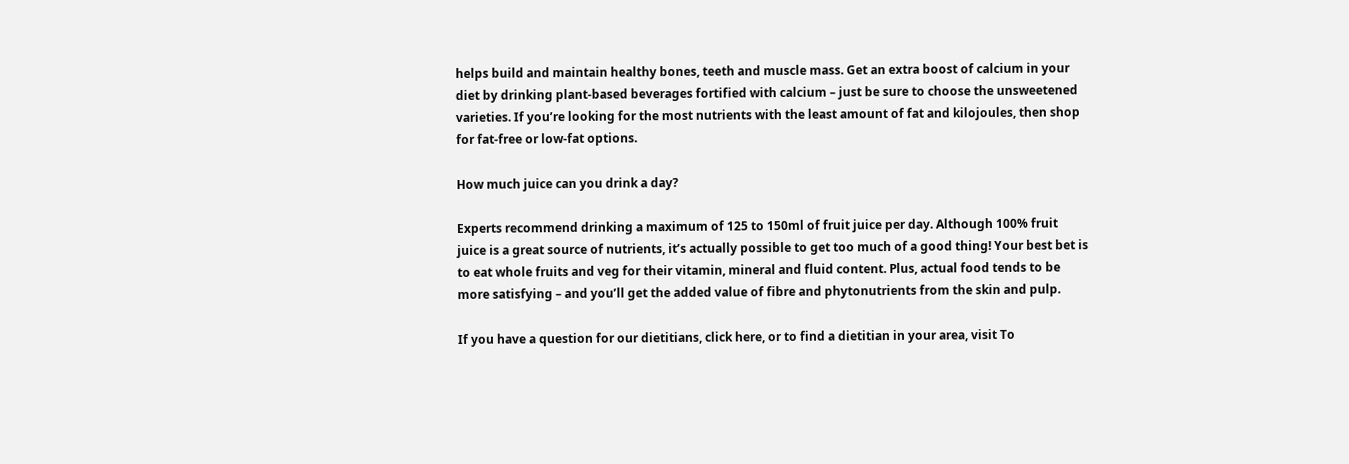helps build and maintain healthy bones, teeth and muscle mass. Get an extra boost of calcium in your diet by drinking plant-based beverages fortified with calcium – just be sure to choose the unsweetened varieties. If you’re looking for the most nutrients with the least amount of fat and kilojoules, then shop for fat-free or low-fat options.

How much juice can you drink a day?

Experts recommend drinking a maximum of 125 to 150ml of fruit juice per day. Although 100% fruit juice is a great source of nutrients, it’s actually possible to get too much of a good thing! Your best bet is to eat whole fruits and veg for their vitamin, mineral and fluid content. Plus, actual food tends to be more satisfying – and you’ll get the added value of fibre and phytonutrients from the skin and pulp.

If you have a question for our dietitians, click here, or to find a dietitian in your area, visit To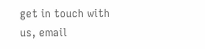get in touch with us, email